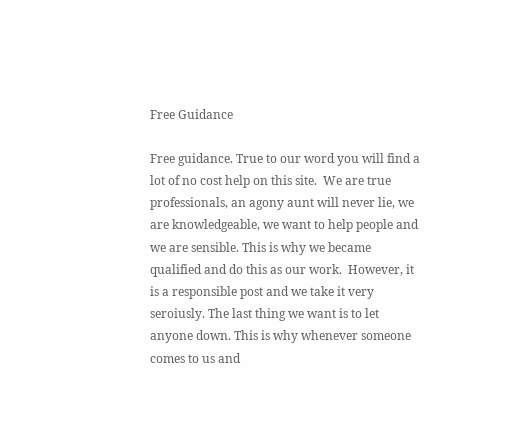Free Guidance

Free guidance. True to our word you will find a lot of no cost help on this site.  We are true professionals, an agony aunt will never lie, we are knowledgeable, we want to help people and we are sensible. This is why we became qualified and do this as our work.  However, it is a responsible post and we take it very seroiusly. The last thing we want is to let anyone down. This is why whenever someone comes to us and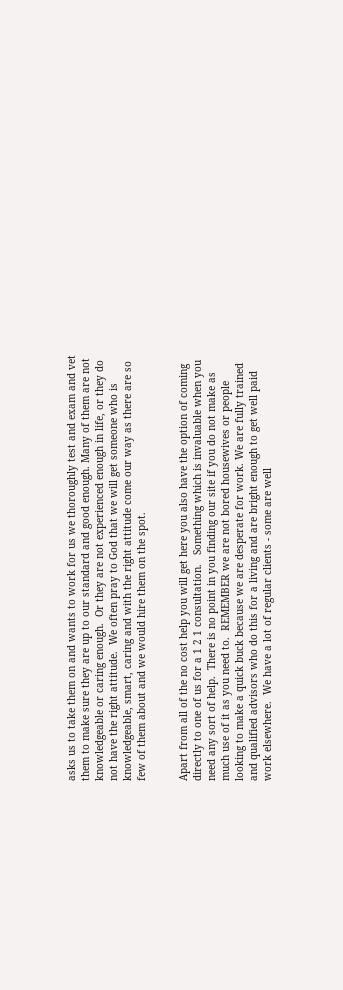asks us to take them on and wants to work for us we thoroughly test and exam and vet them to make sure they are up to our standard and good enough. Many of them are not knowledgeable or caring enough.  Or they are not experienced enough in life, or they do not have the right attitude.  We often pray to God that we will get someone who is knowledgeable, smart, caring and with the right attitude come our way as there are so few of them about and we would hire them on the spot.


Apart from all of the no cost help you will get here you also have the option of coming directly to one of us for a 1 2 1 consultation.   Something which is invaluable when you need any sort of help.  There is no point in you finding our site if you do not make as much use of it as you need to.  REMEMBER we are not bored housewives or people looking to make a quick buck because we are desperate for work. We are fully trained and qualified advisors who do this for a living and are bright enough to get well paid work elsewhere.  We have a lot of regular clients - some are well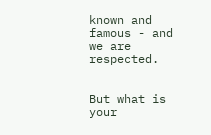known and famous - and we are respected.


But what is your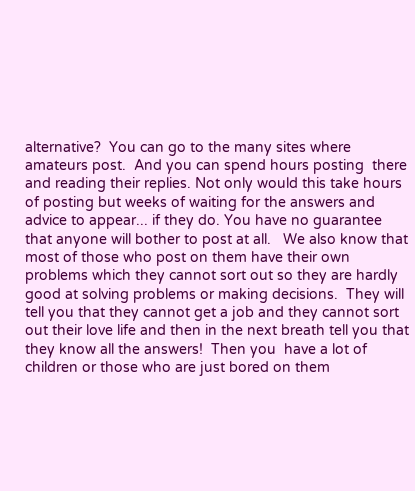alternative?  You can go to the many sites where amateurs post.  And you can spend hours posting  there and reading their replies. Not only would this take hours of posting but weeks of waiting for the answers and advice to appear... if they do. You have no guarantee that anyone will bother to post at all.   We also know that most of those who post on them have their own problems which they cannot sort out so they are hardly good at solving problems or making decisions.  They will tell you that they cannot get a job and they cannot sort out their love life and then in the next breath tell you that they know all the answers!  Then you  have a lot of children or those who are just bored on them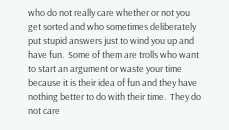who do not really care whether or not you get sorted and who sometimes deliberately put stupid answers just to wind you up and have fun.  Some of them are trolls who want to start an argument or waste your time because it is their idea of fun and they have nothing better to do with their time.  They do not care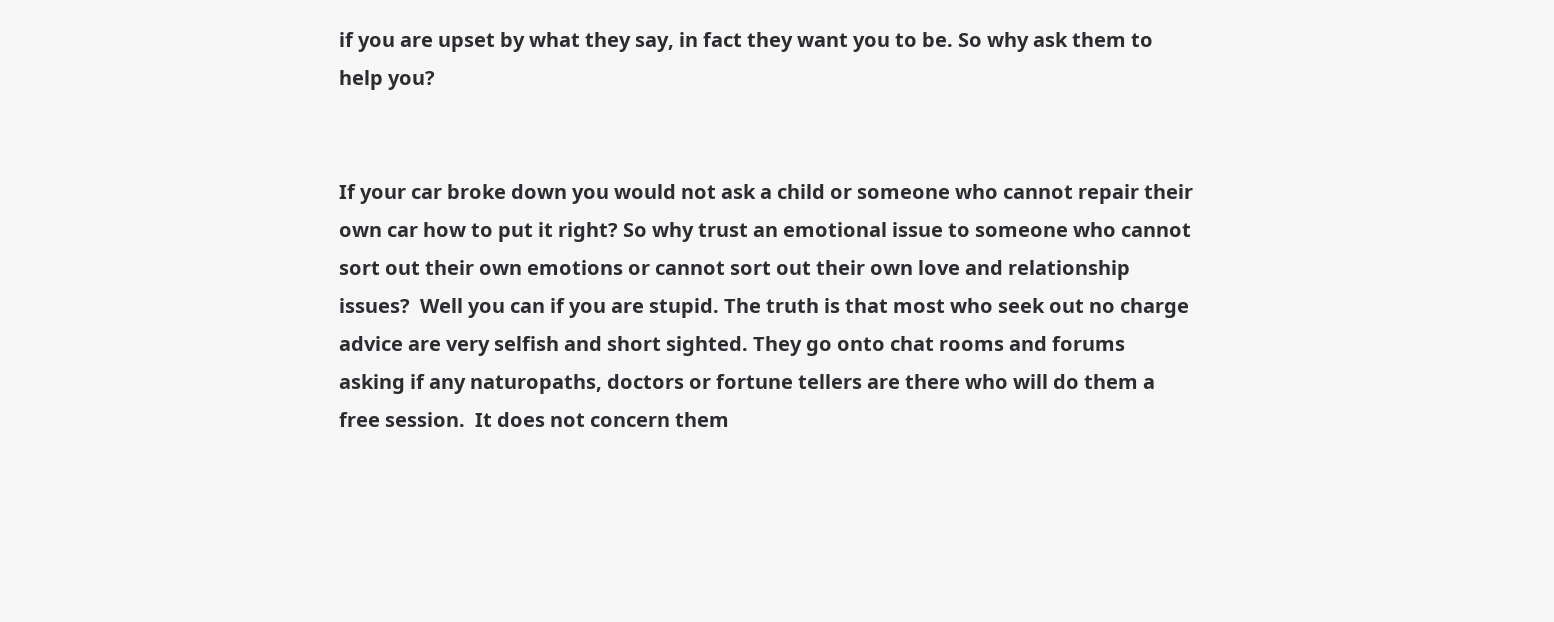if you are upset by what they say, in fact they want you to be. So why ask them to help you?


If your car broke down you would not ask a child or someone who cannot repair their own car how to put it right? So why trust an emotional issue to someone who cannot sort out their own emotions or cannot sort out their own love and relationship issues?  Well you can if you are stupid. The truth is that most who seek out no charge advice are very selfish and short sighted. They go onto chat rooms and forums asking if any naturopaths, doctors or fortune tellers are there who will do them a free session.  It does not concern them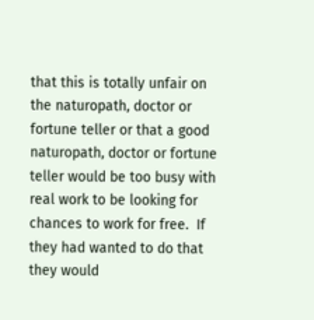that this is totally unfair on the naturopath, doctor or fortune teller or that a good naturopath, doctor or fortune teller would be too busy with real work to be looking for chances to work for free.  If they had wanted to do that they would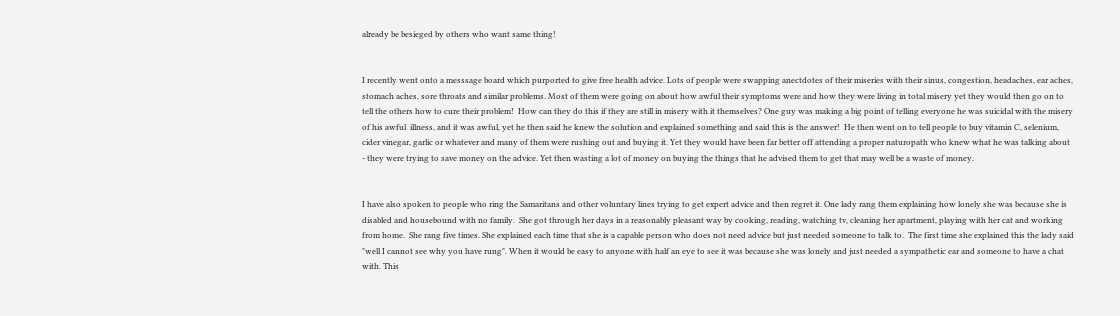already be besieged by others who want same thing!


I recently went onto a messsage board which purported to give free health advice. Lots of people were swapping anectdotes of their miseries with their sinus, congestion, headaches, ear aches, stomach aches, sore throats and similar problems. Most of them were going on about how awful their symptoms were and how they were living in total misery yet they would then go on to tell the others how to cure their problem!  How can they do this if they are still in misery with it themselves? One guy was making a big point of telling everyone he was suicidal with the misery of his awful  illness, and it was awful, yet he then said he knew the solution and explained something and said this is the answer!  He then went on to tell people to buy vitamin C, selenium, cider vinegar, garlic or whatever and many of them were rushing out and buying it. Yet they would have been far better off attending a proper naturopath who knew what he was talking about - they were trying to save money on the advice. Yet then wasting a lot of money on buying the things that he advised them to get that may well be a waste of money.


I have also spoken to people who ring the Samaritans and other voluntary lines trying to get expert advice and then regret it. One lady rang them explaining how lonely she was because she is disabled and housebound with no family.  She got through her days in a reasonably pleasant way by cooking, reading, watching tv, cleaning her apartment, playing with her cat and working from home.  She rang five times. She explained each time that she is a capable person who does not need advice but just needed someone to talk to.  The first time she explained this the lady said "well I cannot see why you have rung". When it would be easy to anyone with half an eye to see it was because she was lonely and just needed a sympathetic ear and someone to have a chat with. This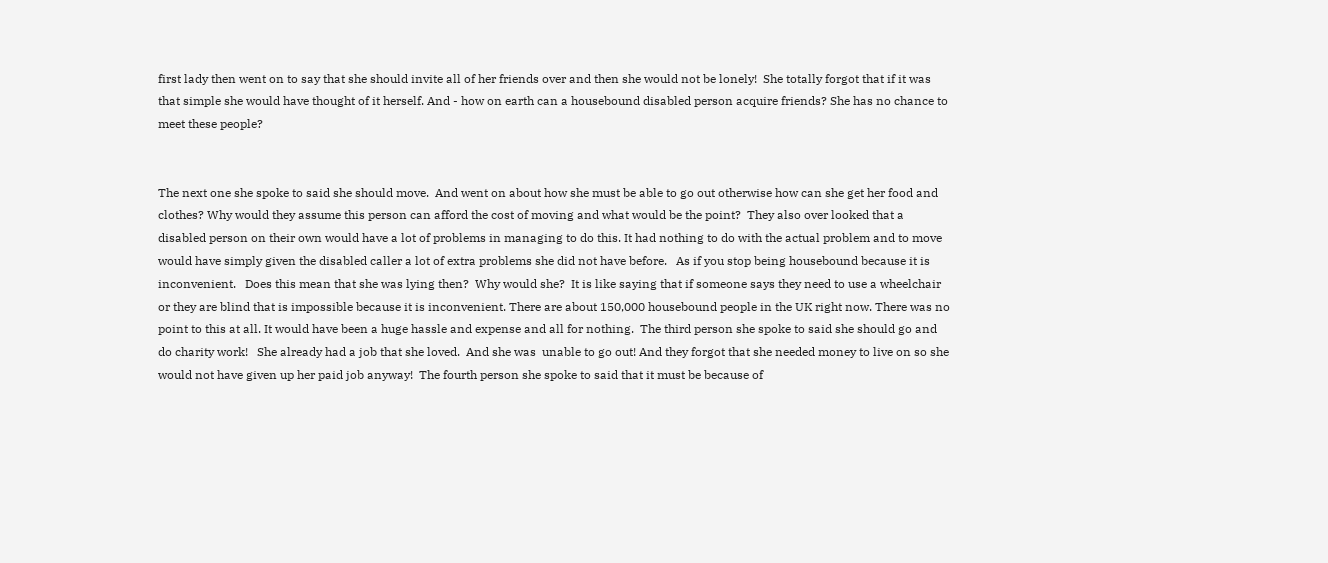first lady then went on to say that she should invite all of her friends over and then she would not be lonely!  She totally forgot that if it was that simple she would have thought of it herself. And - how on earth can a housebound disabled person acquire friends? She has no chance to meet these people?


The next one she spoke to said she should move.  And went on about how she must be able to go out otherwise how can she get her food and clothes? Why would they assume this person can afford the cost of moving and what would be the point?  They also over looked that a disabled person on their own would have a lot of problems in managing to do this. It had nothing to do with the actual problem and to move would have simply given the disabled caller a lot of extra problems she did not have before.   As if you stop being housebound because it is inconvenient.   Does this mean that she was lying then?  Why would she?  It is like saying that if someone says they need to use a wheelchair or they are blind that is impossible because it is inconvenient. There are about 150,000 housebound people in the UK right now. There was no point to this at all. It would have been a huge hassle and expense and all for nothing.  The third person she spoke to said she should go and do charity work!   She already had a job that she loved.  And she was  unable to go out! And they forgot that she needed money to live on so she would not have given up her paid job anyway!  The fourth person she spoke to said that it must be because of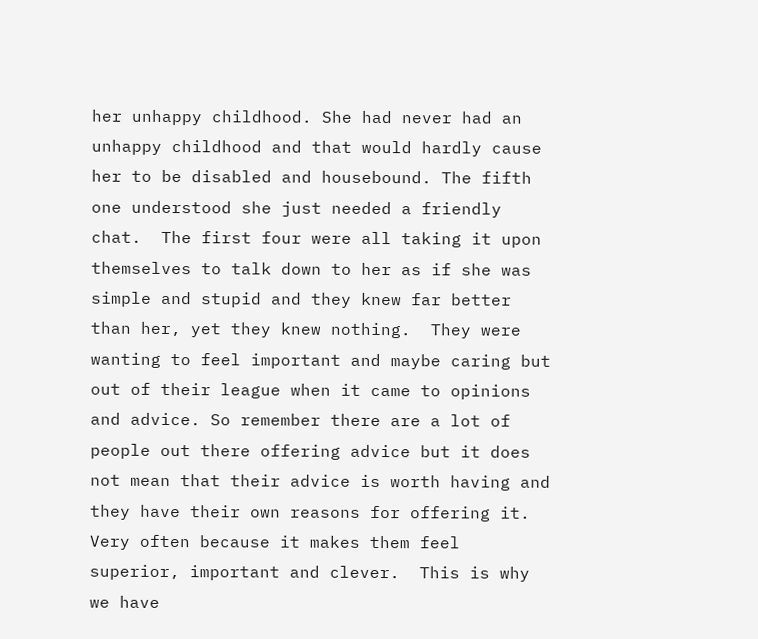her unhappy childhood. She had never had an unhappy childhood and that would hardly cause her to be disabled and housebound. The fifth one understood she just needed a friendly chat.  The first four were all taking it upon themselves to talk down to her as if she was simple and stupid and they knew far better than her, yet they knew nothing.  They were wanting to feel important and maybe caring but out of their league when it came to opinions and advice. So remember there are a lot of people out there offering advice but it does not mean that their advice is worth having and they have their own reasons for offering it. Very often because it makes them feel superior, important and clever.  This is why we have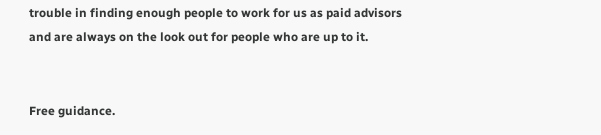trouble in finding enough people to work for us as paid advisors and are always on the look out for people who are up to it.


Free guidance.